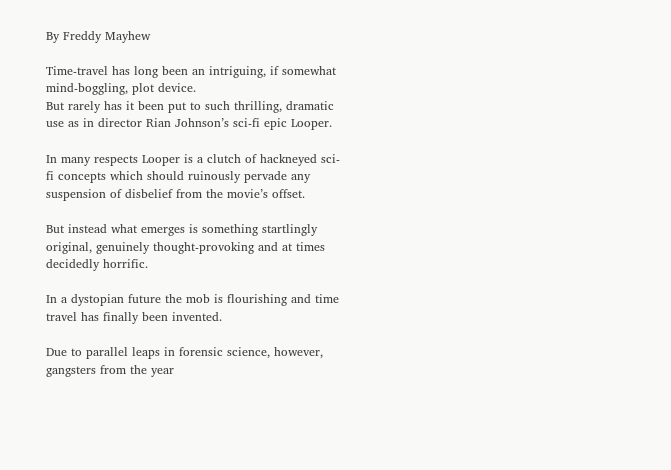By Freddy Mayhew

Time-travel has long been an intriguing, if somewhat mind-boggling, plot device.
But rarely has it been put to such thrilling, dramatic use as in director Rian Johnson’s sci-fi epic Looper.

In many respects Looper is a clutch of hackneyed sci-fi concepts which should ruinously pervade any suspension of disbelief from the movie’s offset.

But instead what emerges is something startlingly original, genuinely thought-provoking and at times decidedly horrific.

In a dystopian future the mob is flourishing and time travel has finally been invented.

Due to parallel leaps in forensic science, however, gangsters from the year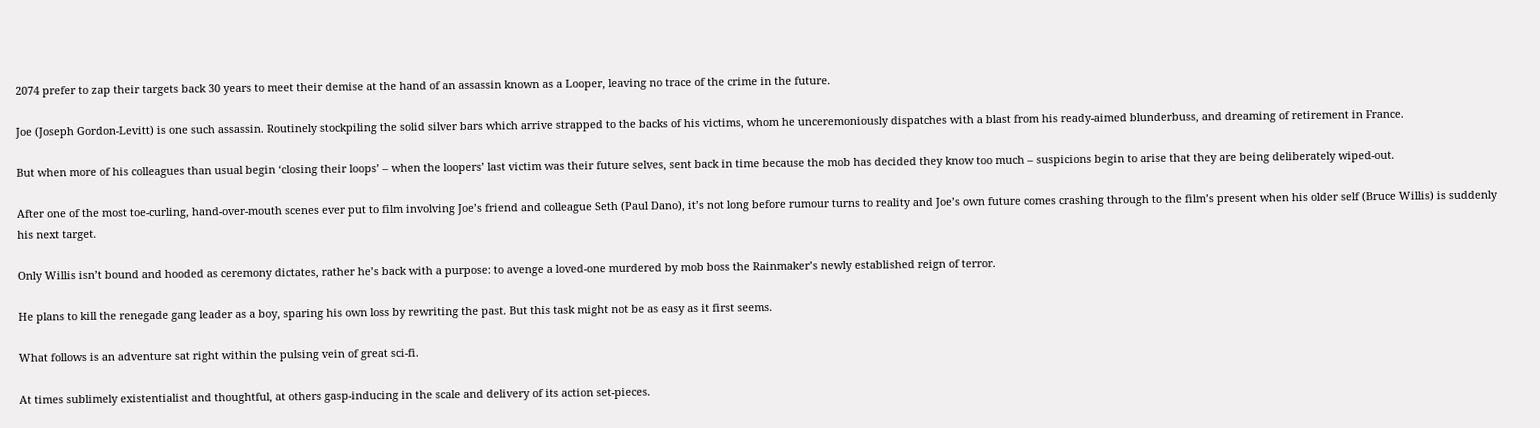2074 prefer to zap their targets back 30 years to meet their demise at the hand of an assassin known as a Looper, leaving no trace of the crime in the future.

Joe (Joseph Gordon-Levitt) is one such assassin. Routinely stockpiling the solid silver bars which arrive strapped to the backs of his victims, whom he unceremoniously dispatches with a blast from his ready-aimed blunderbuss, and dreaming of retirement in France.

But when more of his colleagues than usual begin ‘closing their loops’ – when the loopers’ last victim was their future selves, sent back in time because the mob has decided they know too much – suspicions begin to arise that they are being deliberately wiped-out.

After one of the most toe-curling, hand-over-mouth scenes ever put to film involving Joe’s friend and colleague Seth (Paul Dano), it’s not long before rumour turns to reality and Joe’s own future comes crashing through to the film’s present when his older self (Bruce Willis) is suddenly his next target.

Only Willis isn’t bound and hooded as ceremony dictates, rather he’s back with a purpose: to avenge a loved-one murdered by mob boss the Rainmaker’s newly established reign of terror.

He plans to kill the renegade gang leader as a boy, sparing his own loss by rewriting the past. But this task might not be as easy as it first seems.

What follows is an adventure sat right within the pulsing vein of great sci-fi.

At times sublimely existentialist and thoughtful, at others gasp-inducing in the scale and delivery of its action set-pieces.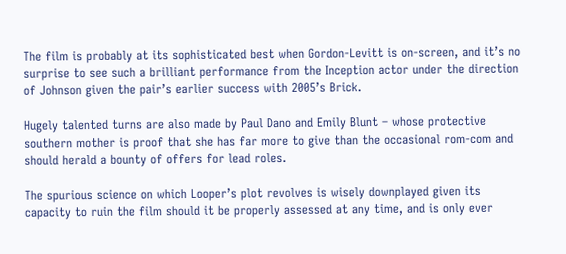The film is probably at its sophisticated best when Gordon-Levitt is on-screen, and it’s no surprise to see such a brilliant performance from the Inception actor under the direction of Johnson given the pair’s earlier success with 2005’s Brick.

Hugely talented turns are also made by Paul Dano and Emily Blunt – whose protective southern mother is proof that she has far more to give than the occasional rom-com and should herald a bounty of offers for lead roles.

The spurious science on which Looper’s plot revolves is wisely downplayed given its capacity to ruin the film should it be properly assessed at any time, and is only ever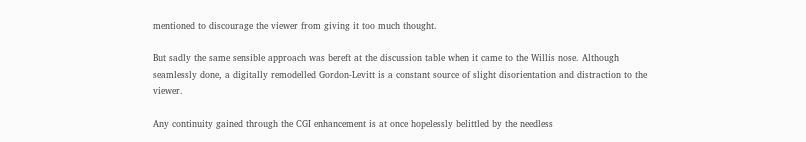mentioned to discourage the viewer from giving it too much thought.

But sadly the same sensible approach was bereft at the discussion table when it came to the Willis nose. Although seamlessly done, a digitally remodelled Gordon-Levitt is a constant source of slight disorientation and distraction to the viewer.

Any continuity gained through the CGI enhancement is at once hopelessly belittled by the needless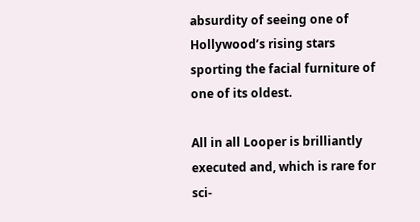absurdity of seeing one of Hollywood’s rising stars sporting the facial furniture of one of its oldest.

All in all Looper is brilliantly executed and, which is rare for sci-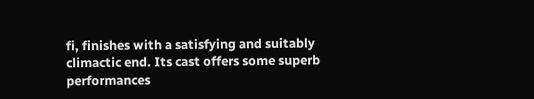fi, finishes with a satisfying and suitably climactic end. Its cast offers some superb performances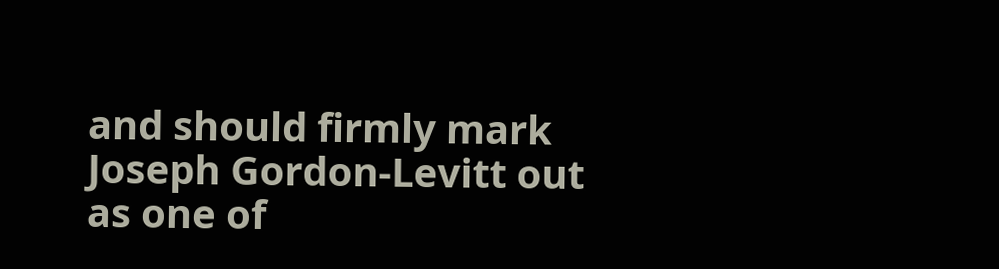and should firmly mark Joseph Gordon-Levitt out as one of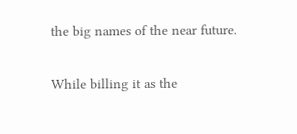the big names of the near future.

While billing it as the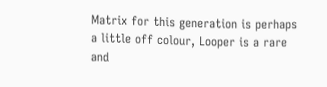Matrix for this generation is perhaps a little off colour, Looper is a rare and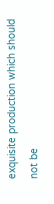exquisite production which should not be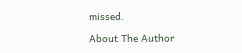missed.

About The Author